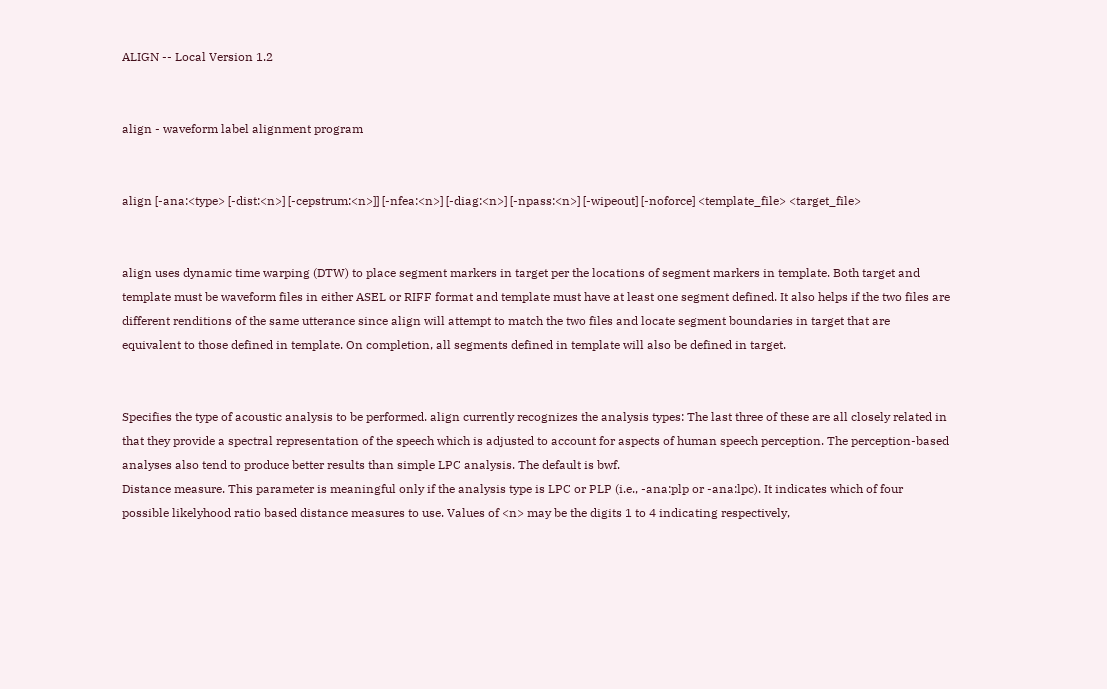ALIGN -- Local Version 1.2


align - waveform label alignment program


align [-ana:<type> [-dist:<n>] [-cepstrum:<n>]] [-nfea:<n>] [-diag:<n>] [-npass:<n>] [-wipeout] [-noforce] <template_file> <target_file>


align uses dynamic time warping (DTW) to place segment markers in target per the locations of segment markers in template. Both target and template must be waveform files in either ASEL or RIFF format and template must have at least one segment defined. It also helps if the two files are different renditions of the same utterance since align will attempt to match the two files and locate segment boundaries in target that are equivalent to those defined in template. On completion, all segments defined in template will also be defined in target.


Specifies the type of acoustic analysis to be performed. align currently recognizes the analysis types: The last three of these are all closely related in that they provide a spectral representation of the speech which is adjusted to account for aspects of human speech perception. The perception-based analyses also tend to produce better results than simple LPC analysis. The default is bwf.
Distance measure. This parameter is meaningful only if the analysis type is LPC or PLP (i.e., -ana:plp or -ana:lpc). It indicates which of four possible likelyhood ratio based distance measures to use. Values of <n> may be the digits 1 to 4 indicating respectively,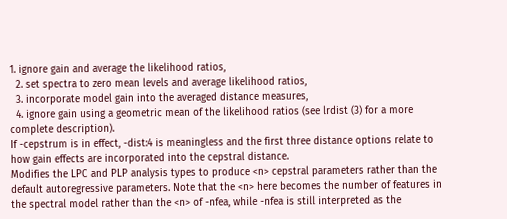1. ignore gain and average the likelihood ratios,
  2. set spectra to zero mean levels and average likelihood ratios,
  3. incorporate model gain into the averaged distance measures,
  4. ignore gain using a geometric mean of the likelihood ratios (see lrdist (3) for a more complete description).
If -cepstrum is in effect, -dist:4 is meaningless and the first three distance options relate to how gain effects are incorporated into the cepstral distance.
Modifies the LPC and PLP analysis types to produce <n> cepstral parameters rather than the default autoregressive parameters. Note that the <n> here becomes the number of features in the spectral model rather than the <n> of -nfea, while -nfea is still interpreted as the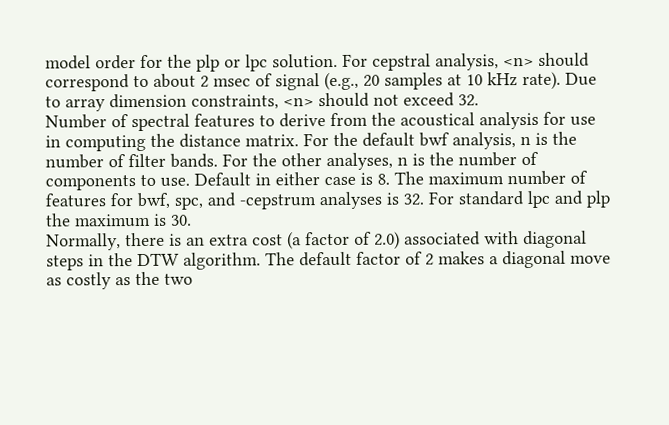model order for the plp or lpc solution. For cepstral analysis, <n> should correspond to about 2 msec of signal (e.g., 20 samples at 10 kHz rate). Due to array dimension constraints, <n> should not exceed 32.
Number of spectral features to derive from the acoustical analysis for use in computing the distance matrix. For the default bwf analysis, n is the number of filter bands. For the other analyses, n is the number of components to use. Default in either case is 8. The maximum number of features for bwf, spc, and -cepstrum analyses is 32. For standard lpc and plp the maximum is 30.
Normally, there is an extra cost (a factor of 2.0) associated with diagonal steps in the DTW algorithm. The default factor of 2 makes a diagonal move as costly as the two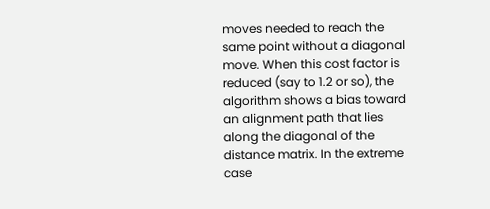moves needed to reach the same point without a diagonal move. When this cost factor is reduced (say to 1.2 or so), the algorithm shows a bias toward an alignment path that lies along the diagonal of the distance matrix. In the extreme case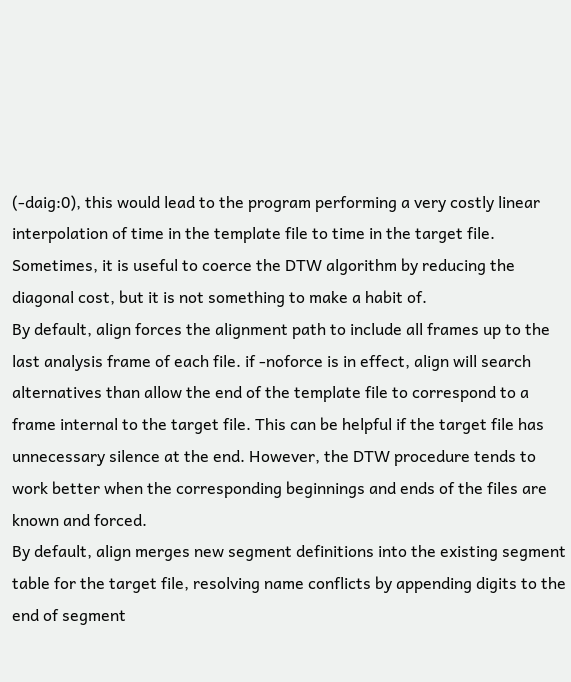(-daig:0), this would lead to the program performing a very costly linear interpolation of time in the template file to time in the target file. Sometimes, it is useful to coerce the DTW algorithm by reducing the diagonal cost, but it is not something to make a habit of.
By default, align forces the alignment path to include all frames up to the last analysis frame of each file. if -noforce is in effect, align will search alternatives than allow the end of the template file to correspond to a frame internal to the target file. This can be helpful if the target file has unnecessary silence at the end. However, the DTW procedure tends to work better when the corresponding beginnings and ends of the files are known and forced.
By default, align merges new segment definitions into the existing segment table for the target file, resolving name conflicts by appending digits to the end of segment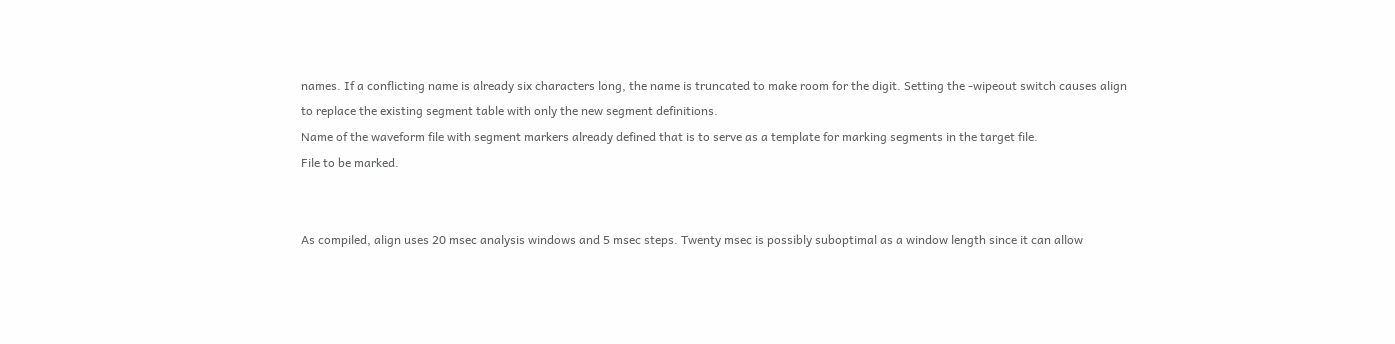names. If a conflicting name is already six characters long, the name is truncated to make room for the digit. Setting the -wipeout switch causes align to replace the existing segment table with only the new segment definitions.
Name of the waveform file with segment markers already defined that is to serve as a template for marking segments in the target file.
File to be marked.


As compiled, align uses 20 msec analysis windows and 5 msec steps. Twenty msec is possibly suboptimal as a window length since it can allow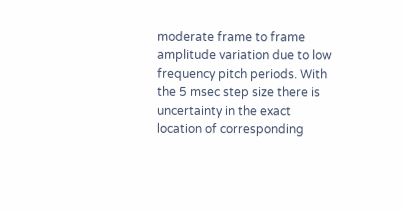moderate frame to frame amplitude variation due to low frequency pitch periods. With the 5 msec step size there is uncertainty in the exact location of corresponding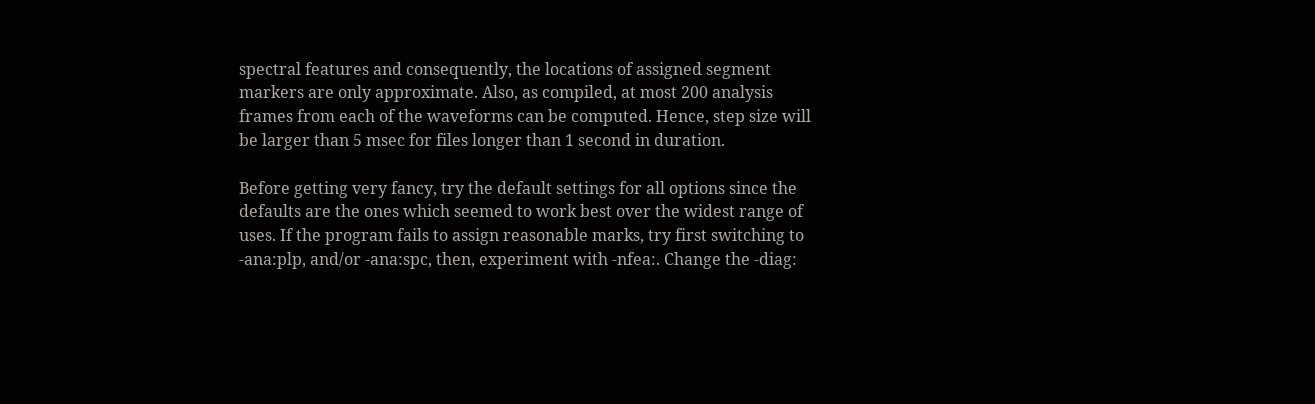spectral features and consequently, the locations of assigned segment markers are only approximate. Also, as compiled, at most 200 analysis frames from each of the waveforms can be computed. Hence, step size will be larger than 5 msec for files longer than 1 second in duration.

Before getting very fancy, try the default settings for all options since the defaults are the ones which seemed to work best over the widest range of uses. If the program fails to assign reasonable marks, try first switching to -ana:plp, and/or -ana:spc, then, experiment with -nfea:. Change the -diag: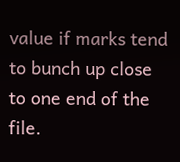value if marks tend to bunch up close to one end of the file.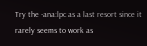Try the -ana:lpc as a last resort since it rarely seems to work as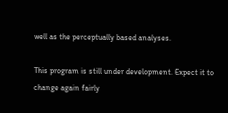well as the perceptually based analyses.

This program is still under development. Expect it to change again fairly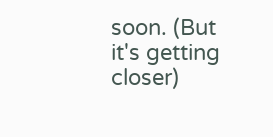soon. (But it's getting closer)